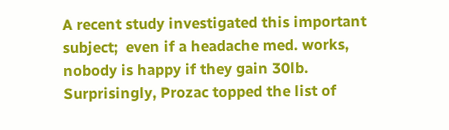A recent study investigated this important subject;  even if a headache med. works, nobody is happy if they gain 30lb.  Surprisingly, Prozac topped the list of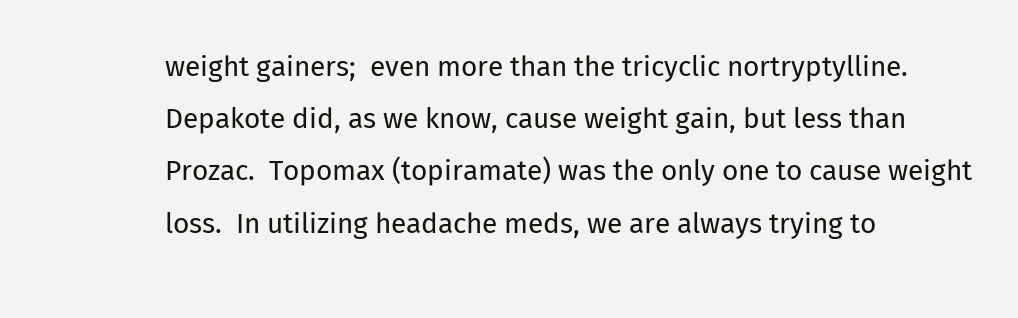weight gainers;  even more than the tricyclic nortryptylline.  Depakote did, as we know, cause weight gain, but less than Prozac.  Topomax (topiramate) was the only one to cause weight loss.  In utilizing headache meds, we are always trying to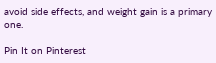avoid side effects, and weight gain is a primary one.

Pin It on Pinterest